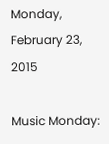Monday, February 23, 2015

Music Monday: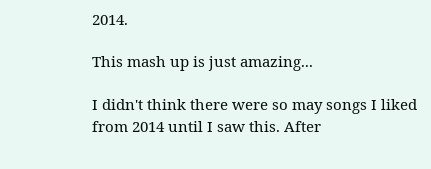2014.

This mash up is just amazing...

I didn't think there were so may songs I liked from 2014 until I saw this. After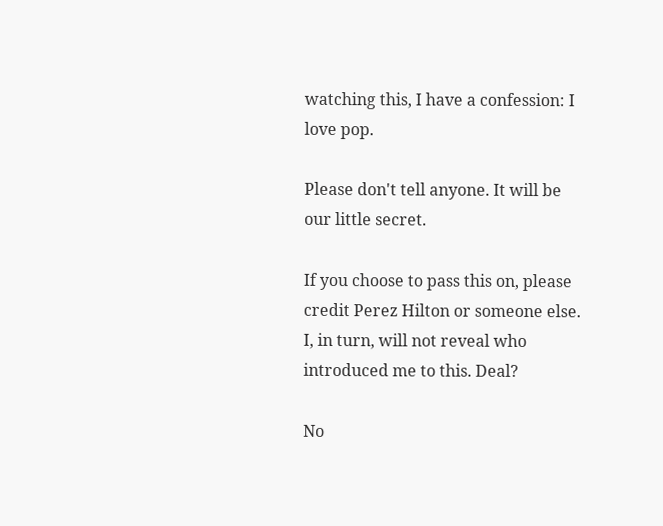watching this, I have a confession: I love pop.

Please don't tell anyone. It will be our little secret.

If you choose to pass this on, please credit Perez Hilton or someone else. I, in turn, will not reveal who introduced me to this. Deal?

No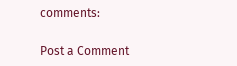comments:

Post a Comment